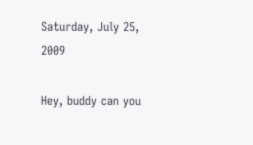Saturday, July 25, 2009

Hey, buddy can you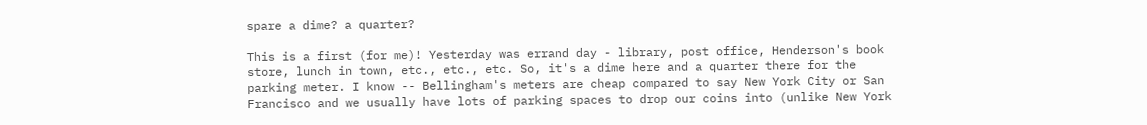spare a dime? a quarter?

This is a first (for me)! Yesterday was errand day - library, post office, Henderson's book store, lunch in town, etc., etc., etc. So, it's a dime here and a quarter there for the parking meter. I know -- Bellingham's meters are cheap compared to say New York City or San Francisco and we usually have lots of parking spaces to drop our coins into (unlike New York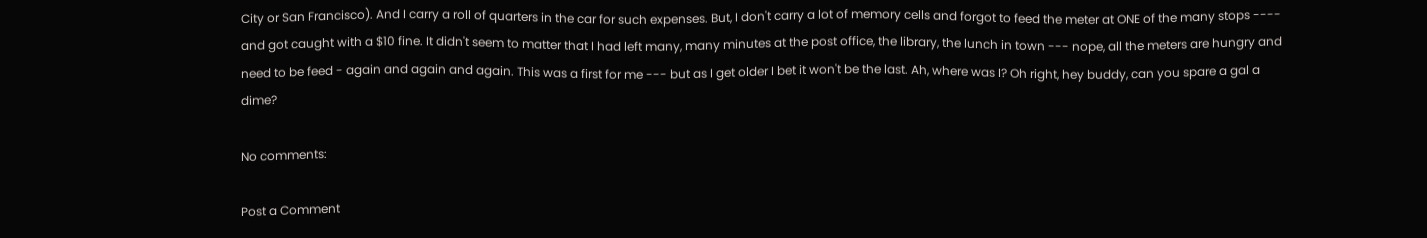City or San Francisco). And I carry a roll of quarters in the car for such expenses. But, I don't carry a lot of memory cells and forgot to feed the meter at ONE of the many stops ---- and got caught with a $10 fine. It didn't seem to matter that I had left many, many minutes at the post office, the library, the lunch in town --- nope, all the meters are hungry and need to be feed - again and again and again. This was a first for me --- but as I get older I bet it won't be the last. Ah, where was I? Oh right, hey buddy, can you spare a gal a dime?

No comments:

Post a Comment